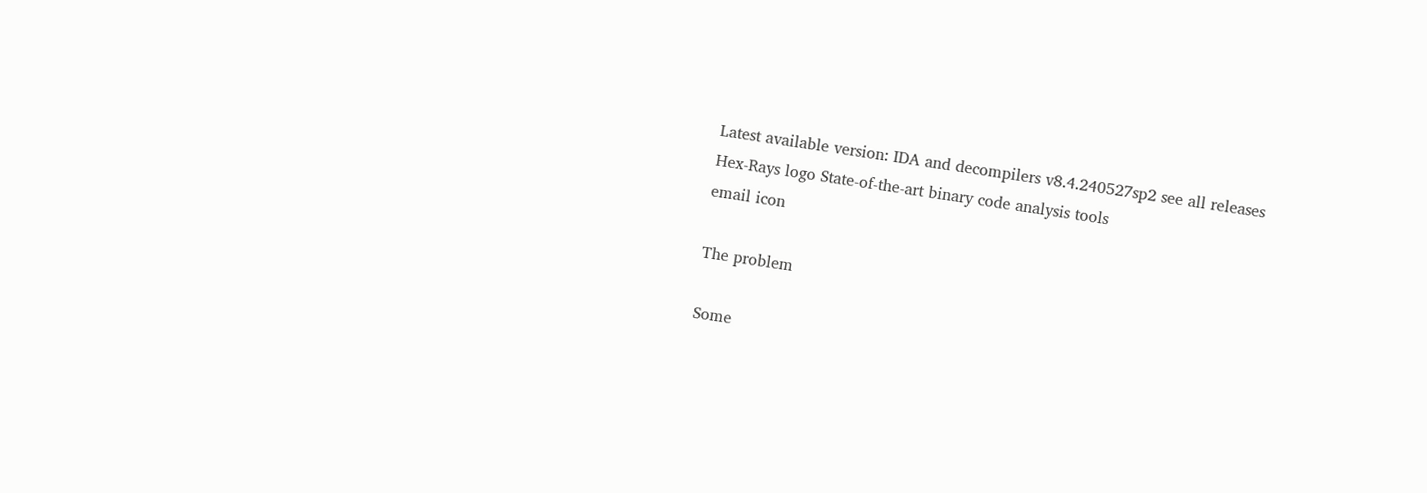Latest available version: IDA and decompilers v8.4.240527sp2 see all releases
Hex-Rays logo State-of-the-art binary code analysis tools
email icon

The problem

Some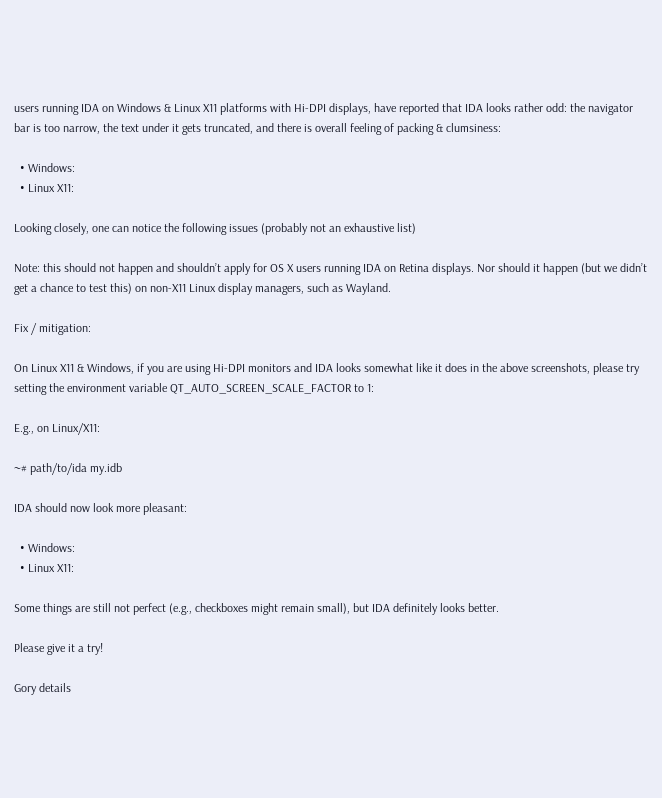users running IDA on Windows & Linux X11 platforms with Hi-DPI displays, have reported that IDA looks rather odd: the navigator bar is too narrow, the text under it gets truncated, and there is overall feeling of packing & clumsiness:

  • Windows:
  • Linux X11:

Looking closely, one can notice the following issues (probably not an exhaustive list)

Note: this should not happen and shouldn’t apply for OS X users running IDA on Retina displays. Nor should it happen (but we didn’t get a chance to test this) on non-X11 Linux display managers, such as Wayland.

Fix / mitigation:

On Linux X11 & Windows, if you are using Hi-DPI monitors and IDA looks somewhat like it does in the above screenshots, please try setting the environment variable QT_AUTO_SCREEN_SCALE_FACTOR to 1:

E.g., on Linux/X11:

~# path/to/ida my.idb

IDA should now look more pleasant:

  • Windows:
  • Linux X11:

Some things are still not perfect (e.g., checkboxes might remain small), but IDA definitely looks better.

Please give it a try!

Gory details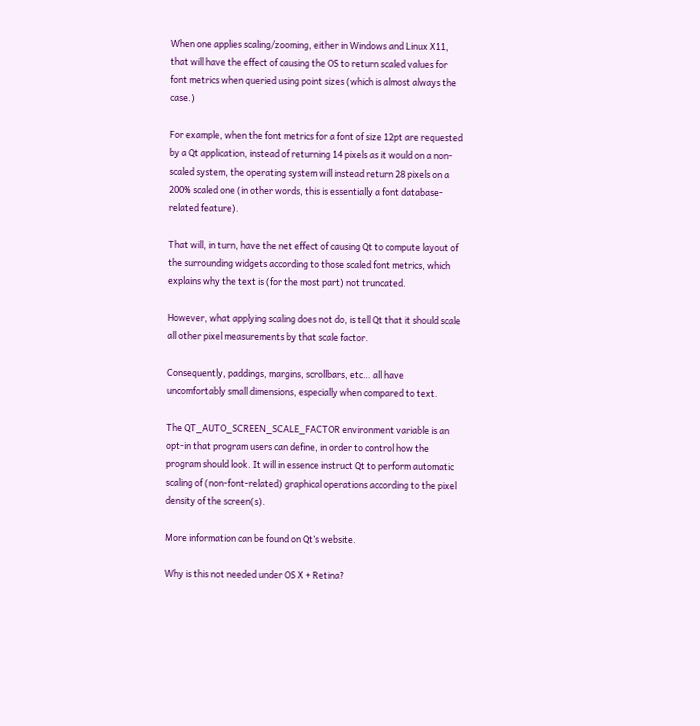When one applies scaling/zooming, either in Windows and Linux X11, that will have the effect of causing the OS to return scaled values for font metrics when queried using point sizes (which is almost always the case.)

For example, when the font metrics for a font of size 12pt are requested by a Qt application, instead of returning 14 pixels as it would on a non-scaled system, the operating system will instead return 28 pixels on a 200% scaled one (in other words, this is essentially a font database-related feature).

That will, in turn, have the net effect of causing Qt to compute layout of the surrounding widgets according to those scaled font metrics, which explains why the text is (for the most part) not truncated.

However, what applying scaling does not do, is tell Qt that it should scale all other pixel measurements by that scale factor.

Consequently, paddings, margins, scrollbars, etc… all have uncomfortably small dimensions, especially when compared to text.

The QT_AUTO_SCREEN_SCALE_FACTOR environment variable is an opt-in that program users can define, in order to control how the program should look. It will in essence instruct Qt to perform automatic scaling of (non-font-related) graphical operations according to the pixel density of the screen(s).

More information can be found on Qt’s website.

Why is this not needed under OS X + Retina?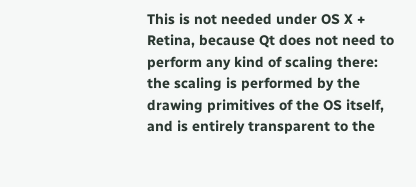This is not needed under OS X + Retina, because Qt does not need to perform any kind of scaling there: the scaling is performed by the drawing primitives of the OS itself, and is entirely transparent to the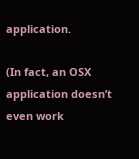application.

(In fact, an OSX application doesn’t even work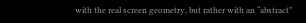with the real screen geometry, but rather with an “abstract”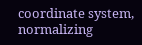coordinate system, normalizing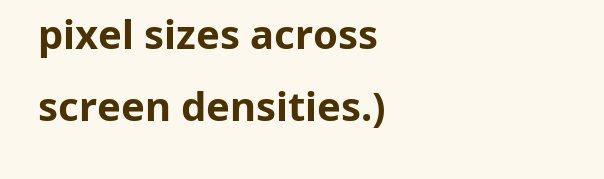pixel sizes across screen densities.)